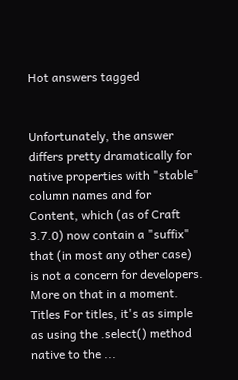Hot answers tagged


Unfortunately, the answer differs pretty dramatically for native properties with "stable" column names and for Content, which (as of Craft 3.7.0) now contain a "suffix" that (in most any other case) is not a concern for developers. More on that in a moment. Titles For titles, it's as simple as using the .select() method native to the ...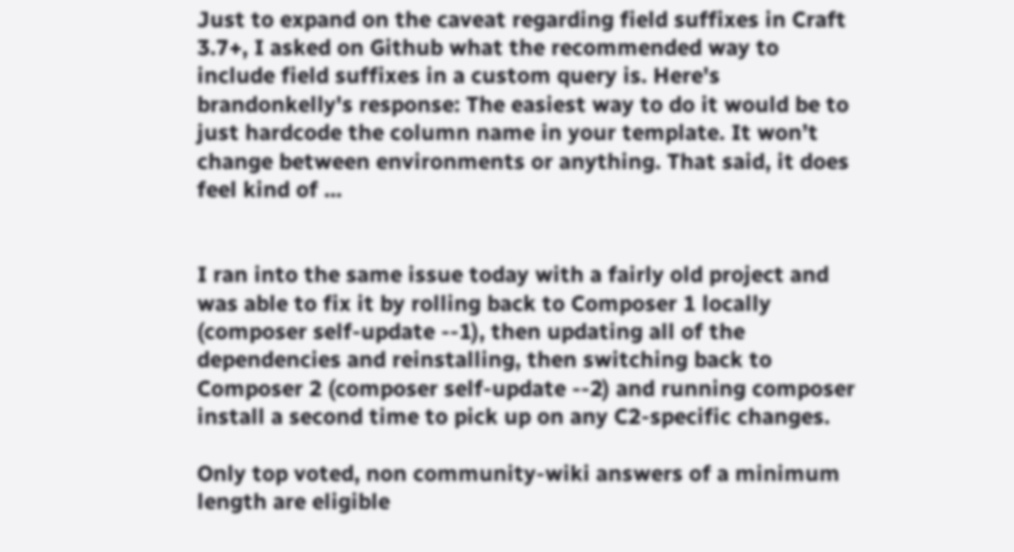Just to expand on the caveat regarding field suffixes in Craft 3.7+, I asked on Github what the recommended way to include field suffixes in a custom query is. Here's brandonkelly's response: The easiest way to do it would be to just hardcode the column name in your template. It won’t change between environments or anything. That said, it does feel kind of ...


I ran into the same issue today with a fairly old project and was able to fix it by rolling back to Composer 1 locally (composer self-update --1), then updating all of the dependencies and reinstalling, then switching back to Composer 2 (composer self-update --2) and running composer install a second time to pick up on any C2-specific changes.

Only top voted, non community-wiki answers of a minimum length are eligible